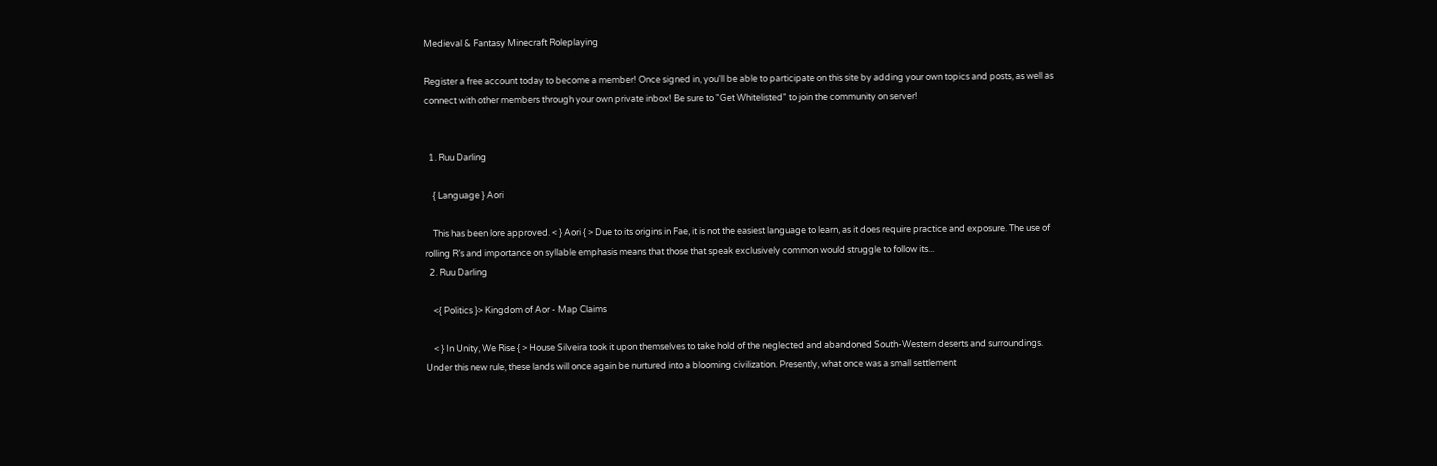Medieval & Fantasy Minecraft Roleplaying

Register a free account today to become a member! Once signed in, you'll be able to participate on this site by adding your own topics and posts, as well as connect with other members through your own private inbox! Be sure to "Get Whitelisted" to join the community on server!


  1. Ruu Darling

    { Language } Aori

    This has been lore approved. < } Aori { > Due to its origins in Fae, it is not the easiest language to learn, as it does require practice and exposure. The use of rolling R’s and importance on syllable emphasis means that those that speak exclusively common would struggle to follow its...
  2. Ruu Darling

    <{ Politics }> Kingdom of Aor - Map Claims

    < } In Unity, We Rise { > House Silveira took it upon themselves to take hold of the neglected and abandoned South-Western deserts and surroundings. Under this new rule, these lands will once again be nurtured into a blooming civilization. Presently, what once was a small settlement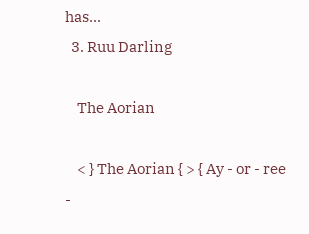has...
  3. Ruu Darling

    The Aorian

    < } The Aorian { > { Ay - or - ree -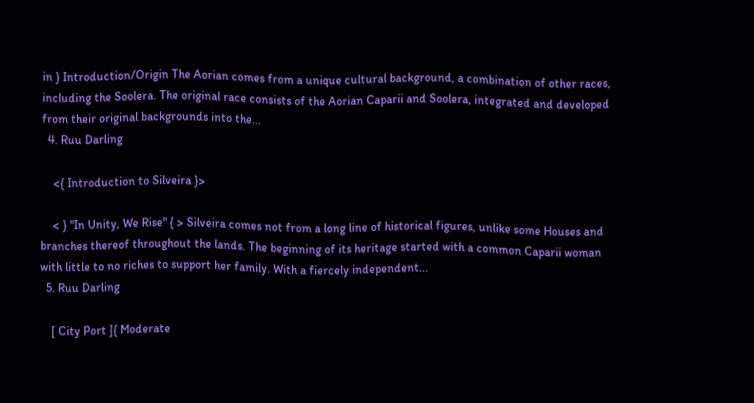in } Introduction/Origin The Aorian comes from a unique cultural background, a combination of other races, including the Soolera. The original race consists of the Aorian Caparii and Soolera, integrated and developed from their original backgrounds into the...
  4. Ruu Darling

    <{ Introduction to Silveira }>

    < } "In Unity, We Rise" { > Silveira comes not from a long line of historical figures, unlike some Houses and branches thereof throughout the lands. The beginning of its heritage started with a common Caparii woman with little to no riches to support her family. With a fiercely independent...
  5. Ruu Darling

    [ City Port ]{ Moderate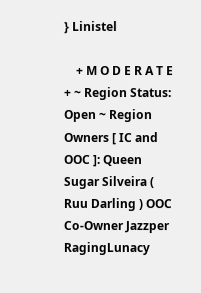} Linistel

    + M O D E R A T E + ~ Region Status: Open ~ Region Owners [ IC and OOC ]: Queen Sugar Silveira ( Ruu Darling ) OOC Co-Owner Jazzper RagingLunacy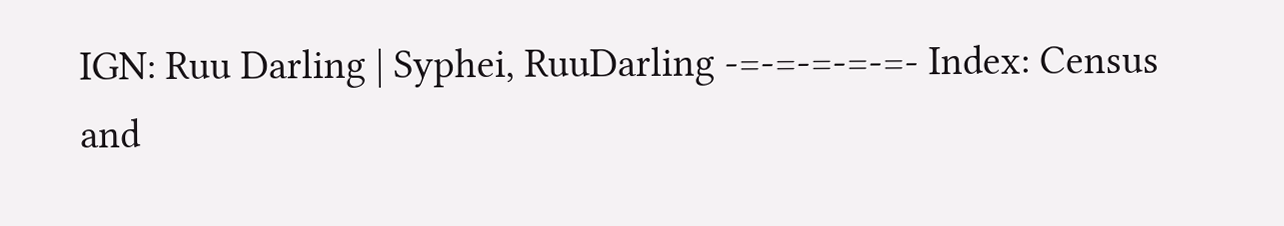IGN: Ruu Darling | Syphei, RuuDarling -=-=-=-=-=- Index: Census and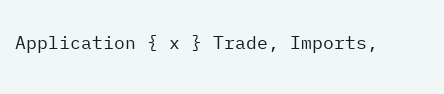Application { x } Trade, Imports,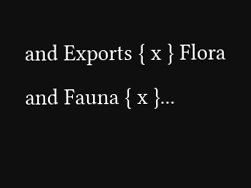and Exports { x } Flora and Fauna { x }...